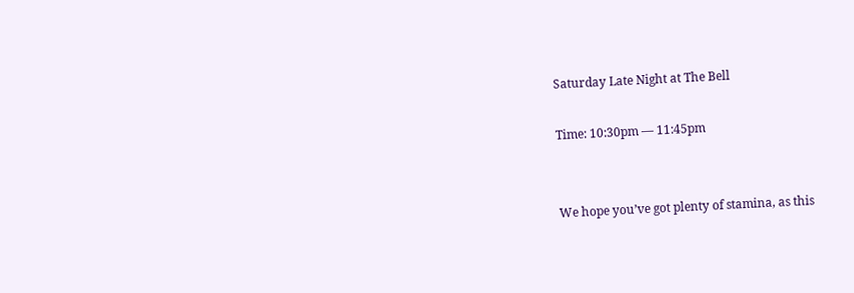Saturday Late Night at The Bell

Time: 10:30pm — 11:45pm


We hope you’ve got plenty of stamina, as this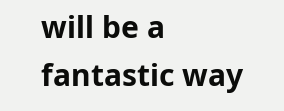will be a fantastic way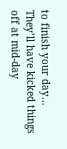to finish your day… They’ll have kicked things off at mid-day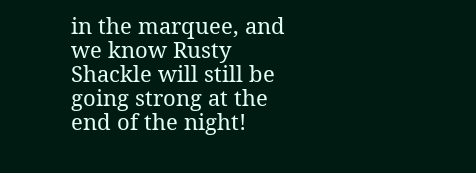in the marquee, and we know Rusty Shackle will still be going strong at the end of the night!